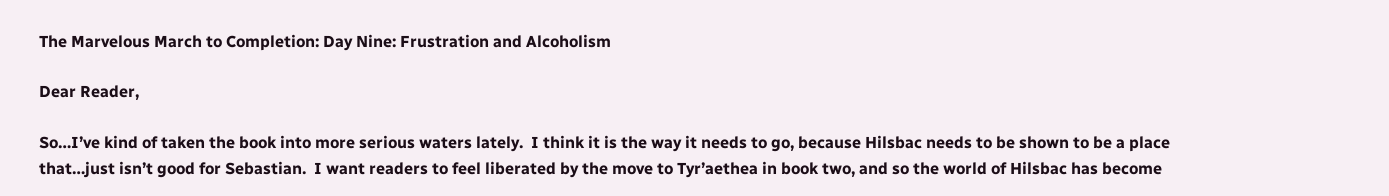The Marvelous March to Completion: Day Nine: Frustration and Alcoholism

Dear Reader,

So…I’ve kind of taken the book into more serious waters lately.  I think it is the way it needs to go, because Hilsbac needs to be shown to be a place that…just isn’t good for Sebastian.  I want readers to feel liberated by the move to Tyr’aethea in book two, and so the world of Hilsbac has become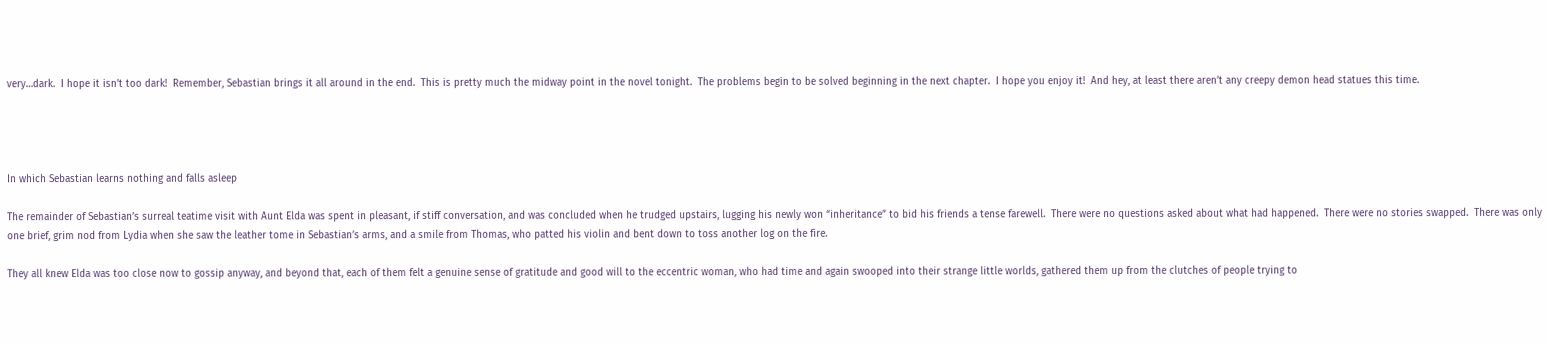very…dark.  I hope it isn’t too dark!  Remember, Sebastian brings it all around in the end.  This is pretty much the midway point in the novel tonight.  The problems begin to be solved beginning in the next chapter.  I hope you enjoy it!  And hey, at least there aren’t any creepy demon head statues this time.




In which Sebastian learns nothing and falls asleep

The remainder of Sebastian’s surreal teatime visit with Aunt Elda was spent in pleasant, if stiff conversation, and was concluded when he trudged upstairs, lugging his newly won “inheritance” to bid his friends a tense farewell.  There were no questions asked about what had happened.  There were no stories swapped.  There was only one brief, grim nod from Lydia when she saw the leather tome in Sebastian’s arms, and a smile from Thomas, who patted his violin and bent down to toss another log on the fire.

They all knew Elda was too close now to gossip anyway, and beyond that, each of them felt a genuine sense of gratitude and good will to the eccentric woman, who had time and again swooped into their strange little worlds, gathered them up from the clutches of people trying to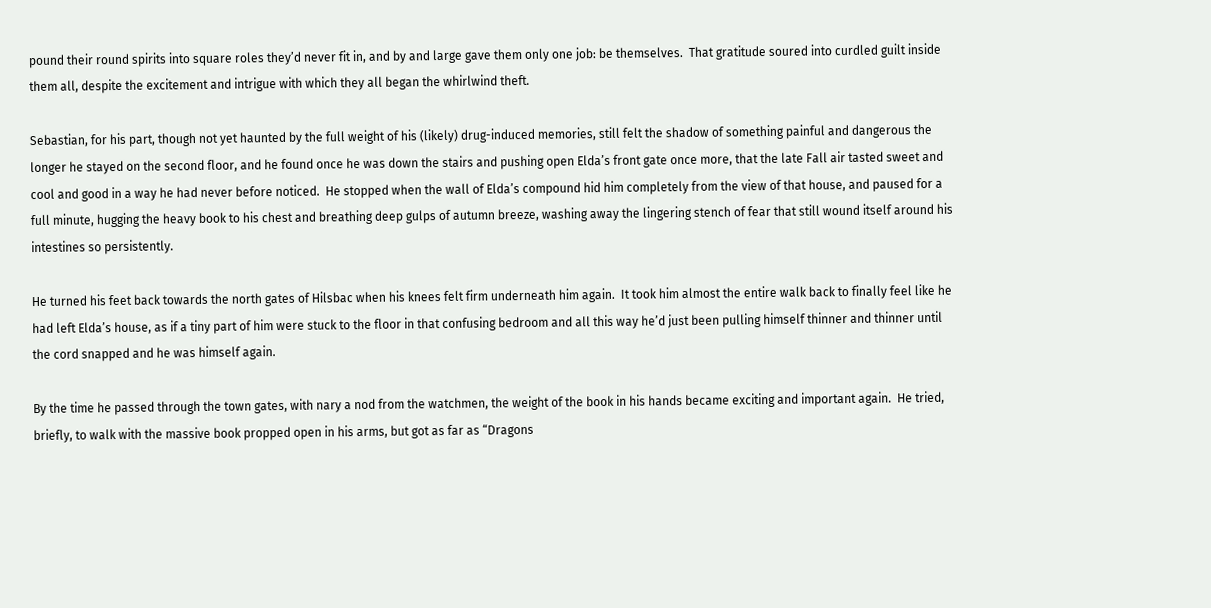pound their round spirits into square roles they’d never fit in, and by and large gave them only one job: be themselves.  That gratitude soured into curdled guilt inside them all, despite the excitement and intrigue with which they all began the whirlwind theft.

Sebastian, for his part, though not yet haunted by the full weight of his (likely) drug-induced memories, still felt the shadow of something painful and dangerous the longer he stayed on the second floor, and he found once he was down the stairs and pushing open Elda’s front gate once more, that the late Fall air tasted sweet and cool and good in a way he had never before noticed.  He stopped when the wall of Elda’s compound hid him completely from the view of that house, and paused for a full minute, hugging the heavy book to his chest and breathing deep gulps of autumn breeze, washing away the lingering stench of fear that still wound itself around his intestines so persistently.

He turned his feet back towards the north gates of Hilsbac when his knees felt firm underneath him again.  It took him almost the entire walk back to finally feel like he had left Elda’s house, as if a tiny part of him were stuck to the floor in that confusing bedroom and all this way he’d just been pulling himself thinner and thinner until the cord snapped and he was himself again.

By the time he passed through the town gates, with nary a nod from the watchmen, the weight of the book in his hands became exciting and important again.  He tried, briefly, to walk with the massive book propped open in his arms, but got as far as “Dragons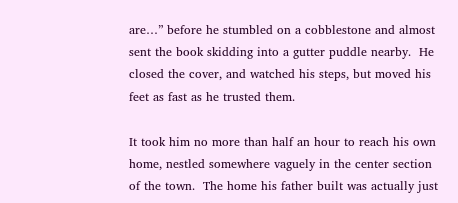are…” before he stumbled on a cobblestone and almost sent the book skidding into a gutter puddle nearby.  He closed the cover, and watched his steps, but moved his feet as fast as he trusted them.

It took him no more than half an hour to reach his own home, nestled somewhere vaguely in the center section of the town.  The home his father built was actually just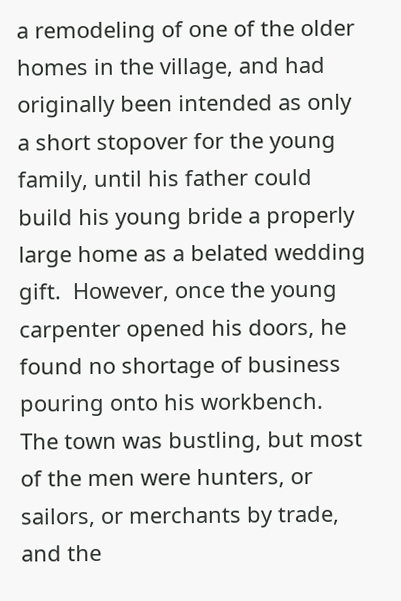a remodeling of one of the older homes in the village, and had originally been intended as only a short stopover for the young family, until his father could build his young bride a properly large home as a belated wedding gift.  However, once the young carpenter opened his doors, he found no shortage of business pouring onto his workbench.  The town was bustling, but most of the men were hunters, or sailors, or merchants by trade, and the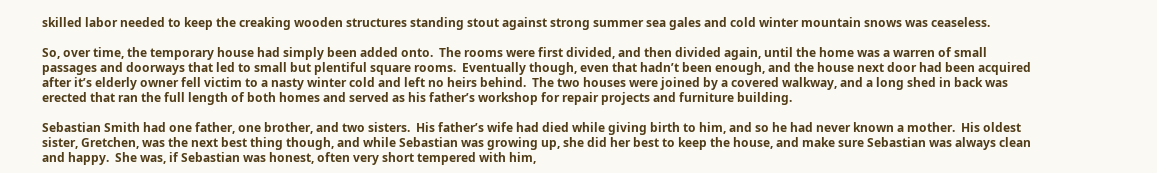skilled labor needed to keep the creaking wooden structures standing stout against strong summer sea gales and cold winter mountain snows was ceaseless.

So, over time, the temporary house had simply been added onto.  The rooms were first divided, and then divided again, until the home was a warren of small passages and doorways that led to small but plentiful square rooms.  Eventually though, even that hadn’t been enough, and the house next door had been acquired after it’s elderly owner fell victim to a nasty winter cold and left no heirs behind.  The two houses were joined by a covered walkway, and a long shed in back was erected that ran the full length of both homes and served as his father’s workshop for repair projects and furniture building.

Sebastian Smith had one father, one brother, and two sisters.  His father’s wife had died while giving birth to him, and so he had never known a mother.  His oldest sister, Gretchen, was the next best thing though, and while Sebastian was growing up, she did her best to keep the house, and make sure Sebastian was always clean and happy.  She was, if Sebastian was honest, often very short tempered with him,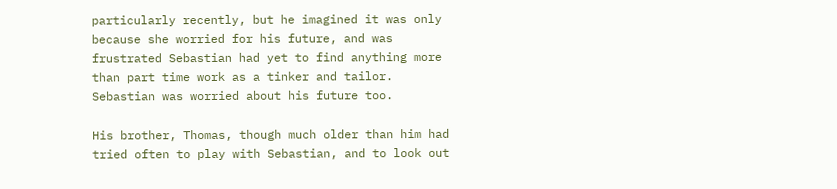particularly recently, but he imagined it was only because she worried for his future, and was frustrated Sebastian had yet to find anything more than part time work as a tinker and tailor.  Sebastian was worried about his future too.

His brother, Thomas, though much older than him had tried often to play with Sebastian, and to look out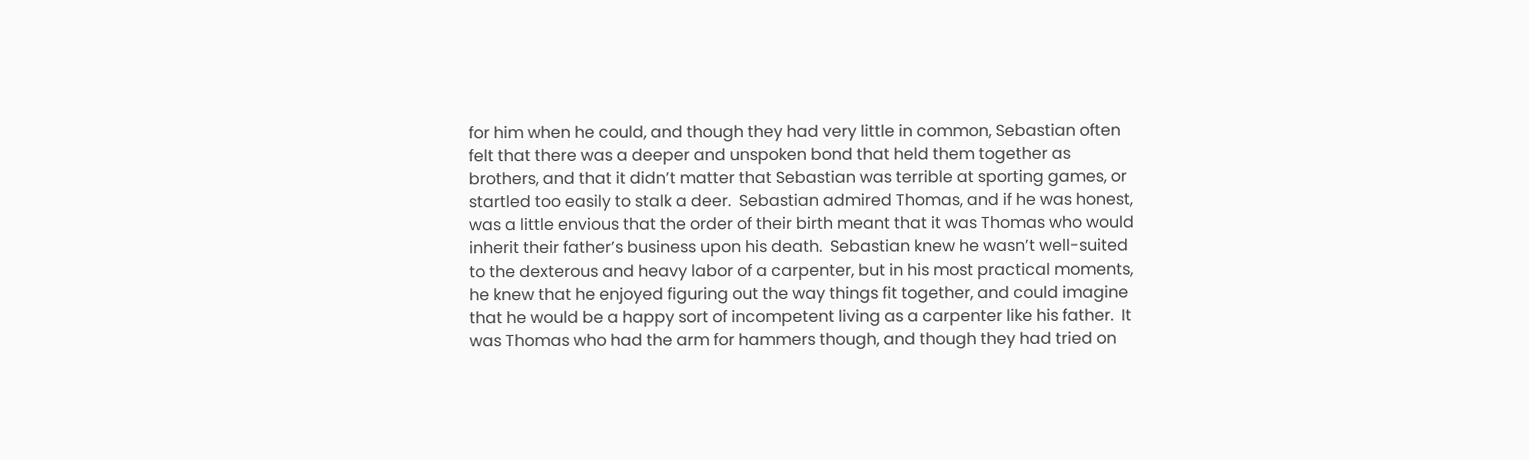for him when he could, and though they had very little in common, Sebastian often felt that there was a deeper and unspoken bond that held them together as brothers, and that it didn’t matter that Sebastian was terrible at sporting games, or startled too easily to stalk a deer.  Sebastian admired Thomas, and if he was honest, was a little envious that the order of their birth meant that it was Thomas who would inherit their father’s business upon his death.  Sebastian knew he wasn’t well-suited to the dexterous and heavy labor of a carpenter, but in his most practical moments, he knew that he enjoyed figuring out the way things fit together, and could imagine that he would be a happy sort of incompetent living as a carpenter like his father.  It was Thomas who had the arm for hammers though, and though they had tried on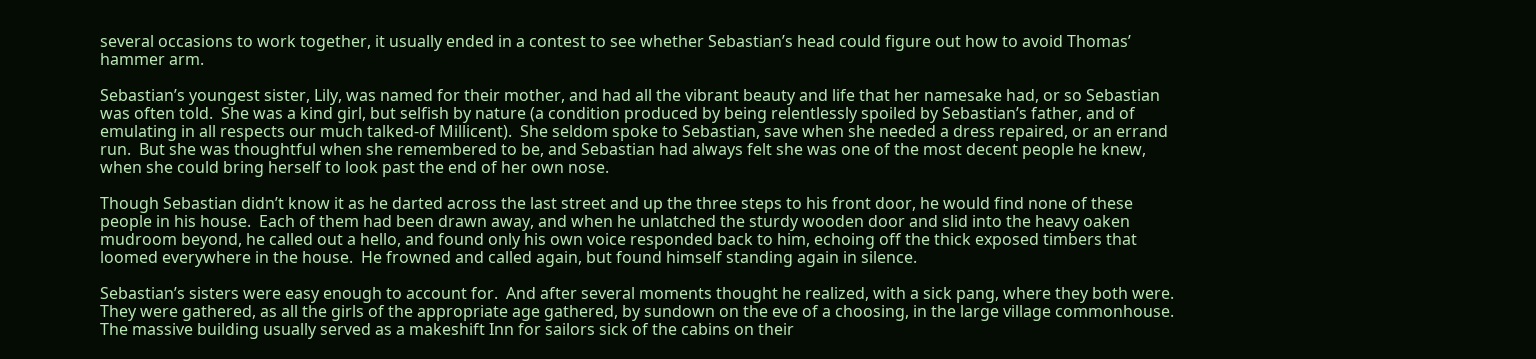several occasions to work together, it usually ended in a contest to see whether Sebastian’s head could figure out how to avoid Thomas’ hammer arm.

Sebastian’s youngest sister, Lily, was named for their mother, and had all the vibrant beauty and life that her namesake had, or so Sebastian was often told.  She was a kind girl, but selfish by nature (a condition produced by being relentlessly spoiled by Sebastian’s father, and of emulating in all respects our much talked-of Millicent).  She seldom spoke to Sebastian, save when she needed a dress repaired, or an errand run.  But she was thoughtful when she remembered to be, and Sebastian had always felt she was one of the most decent people he knew, when she could bring herself to look past the end of her own nose.

Though Sebastian didn’t know it as he darted across the last street and up the three steps to his front door, he would find none of these people in his house.  Each of them had been drawn away, and when he unlatched the sturdy wooden door and slid into the heavy oaken mudroom beyond, he called out a hello, and found only his own voice responded back to him, echoing off the thick exposed timbers that loomed everywhere in the house.  He frowned and called again, but found himself standing again in silence.

Sebastian’s sisters were easy enough to account for.  And after several moments thought he realized, with a sick pang, where they both were.  They were gathered, as all the girls of the appropriate age gathered, by sundown on the eve of a choosing, in the large village commonhouse.  The massive building usually served as a makeshift Inn for sailors sick of the cabins on their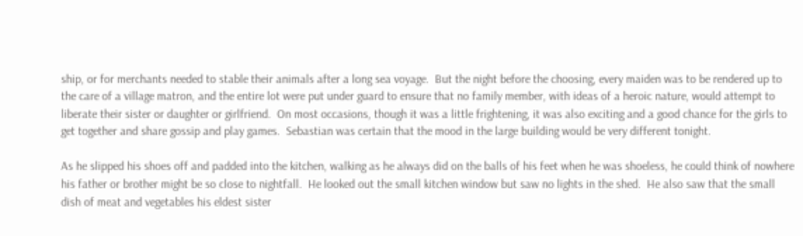ship, or for merchants needed to stable their animals after a long sea voyage.  But the night before the choosing, every maiden was to be rendered up to the care of a village matron, and the entire lot were put under guard to ensure that no family member, with ideas of a heroic nature, would attempt to liberate their sister or daughter or girlfriend.  On most occasions, though it was a little frightening, it was also exciting and a good chance for the girls to get together and share gossip and play games.  Sebastian was certain that the mood in the large building would be very different tonight.

As he slipped his shoes off and padded into the kitchen, walking as he always did on the balls of his feet when he was shoeless, he could think of nowhere his father or brother might be so close to nightfall.  He looked out the small kitchen window but saw no lights in the shed.  He also saw that the small dish of meat and vegetables his eldest sister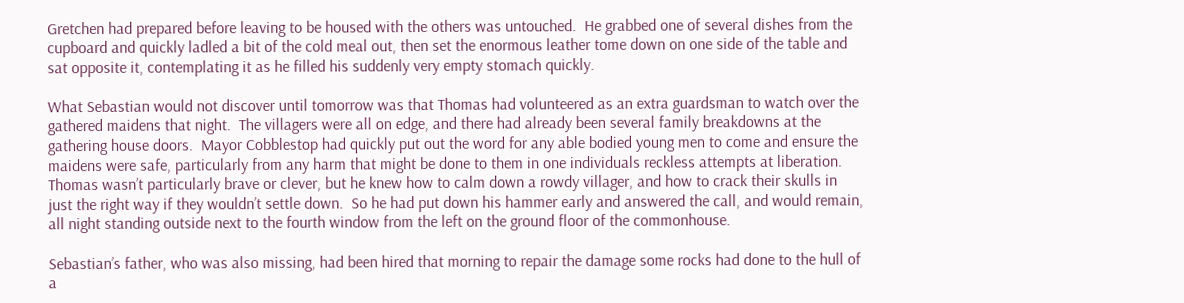Gretchen had prepared before leaving to be housed with the others was untouched.  He grabbed one of several dishes from the cupboard and quickly ladled a bit of the cold meal out, then set the enormous leather tome down on one side of the table and sat opposite it, contemplating it as he filled his suddenly very empty stomach quickly.

What Sebastian would not discover until tomorrow was that Thomas had volunteered as an extra guardsman to watch over the gathered maidens that night.  The villagers were all on edge, and there had already been several family breakdowns at the gathering house doors.  Mayor Cobblestop had quickly put out the word for any able bodied young men to come and ensure the maidens were safe, particularly from any harm that might be done to them in one individuals reckless attempts at liberation.  Thomas wasn’t particularly brave or clever, but he knew how to calm down a rowdy villager, and how to crack their skulls in just the right way if they wouldn’t settle down.  So he had put down his hammer early and answered the call, and would remain, all night standing outside next to the fourth window from the left on the ground floor of the commonhouse.

Sebastian’s father, who was also missing, had been hired that morning to repair the damage some rocks had done to the hull of a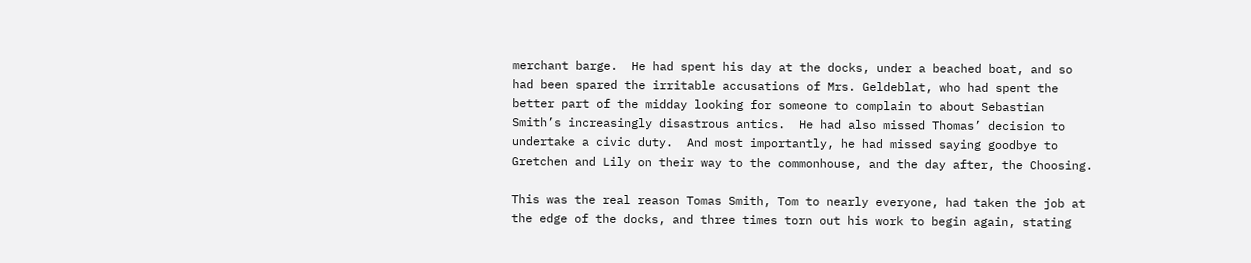merchant barge.  He had spent his day at the docks, under a beached boat, and so had been spared the irritable accusations of Mrs. Geldeblat, who had spent the better part of the midday looking for someone to complain to about Sebastian Smith’s increasingly disastrous antics.  He had also missed Thomas’ decision to undertake a civic duty.  And most importantly, he had missed saying goodbye to Gretchen and Lily on their way to the commonhouse, and the day after, the Choosing.

This was the real reason Tomas Smith, Tom to nearly everyone, had taken the job at the edge of the docks, and three times torn out his work to begin again, stating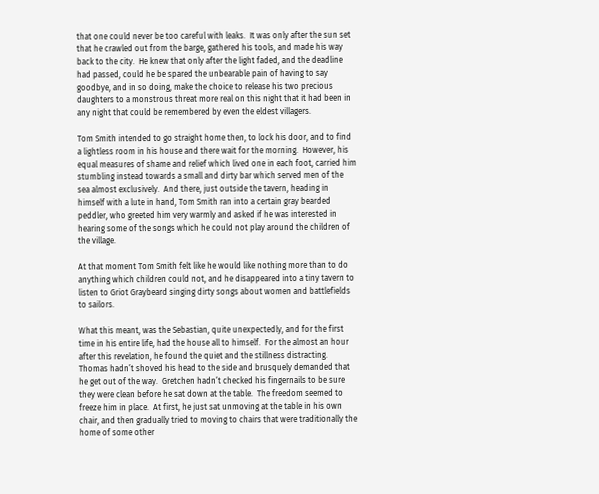that one could never be too careful with leaks.  It was only after the sun set that he crawled out from the barge, gathered his tools, and made his way back to the city.  He knew that only after the light faded, and the deadline had passed, could he be spared the unbearable pain of having to say goodbye, and in so doing, make the choice to release his two precious daughters to a monstrous threat more real on this night that it had been in any night that could be remembered by even the eldest villagers.

Tom Smith intended to go straight home then, to lock his door, and to find a lightless room in his house and there wait for the morning.  However, his equal measures of shame and relief which lived one in each foot, carried him stumbling instead towards a small and dirty bar which served men of the sea almost exclusively.  And there, just outside the tavern, heading in himself with a lute in hand, Tom Smith ran into a certain gray bearded peddler, who greeted him very warmly and asked if he was interested in hearing some of the songs which he could not play around the children of the village.

At that moment Tom Smith felt like he would like nothing more than to do anything which children could not, and he disappeared into a tiny tavern to listen to Griot Graybeard singing dirty songs about women and battlefields to sailors.

What this meant, was the Sebastian, quite unexpectedly, and for the first time in his entire life, had the house all to himself.  For the almost an hour after this revelation, he found the quiet and the stillness distracting.  Thomas hadn’t shoved his head to the side and brusquely demanded that he get out of the way.  Gretchen hadn’t checked his fingernails to be sure they were clean before he sat down at the table.  The freedom seemed to freeze him in place.  At first, he just sat unmoving at the table in his own chair, and then gradually tried to moving to chairs that were traditionally the home of some other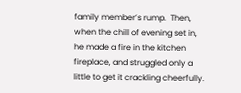family member’s rump.  Then, when the chill of evening set in, he made a fire in the kitchen fireplace, and struggled only a little to get it crackling cheerfully.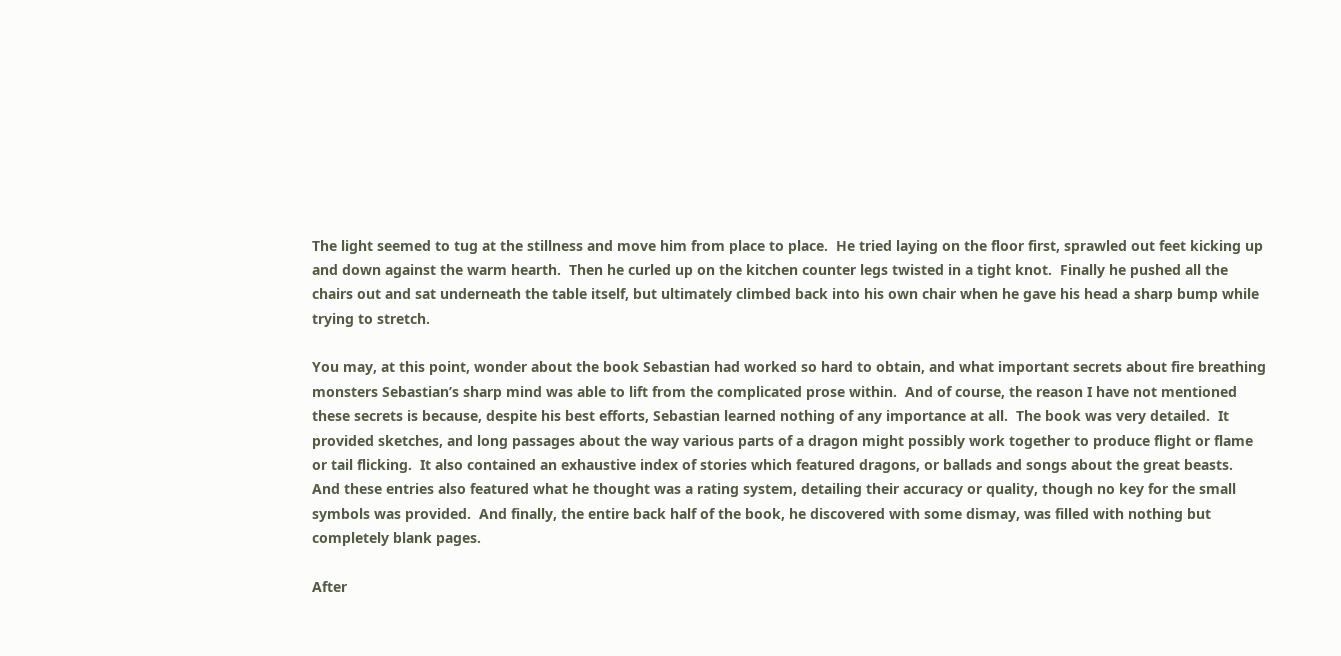The light seemed to tug at the stillness and move him from place to place.  He tried laying on the floor first, sprawled out feet kicking up and down against the warm hearth.  Then he curled up on the kitchen counter legs twisted in a tight knot.  Finally he pushed all the chairs out and sat underneath the table itself, but ultimately climbed back into his own chair when he gave his head a sharp bump while trying to stretch.

You may, at this point, wonder about the book Sebastian had worked so hard to obtain, and what important secrets about fire breathing monsters Sebastian’s sharp mind was able to lift from the complicated prose within.  And of course, the reason I have not mentioned these secrets is because, despite his best efforts, Sebastian learned nothing of any importance at all.  The book was very detailed.  It provided sketches, and long passages about the way various parts of a dragon might possibly work together to produce flight or flame or tail flicking.  It also contained an exhaustive index of stories which featured dragons, or ballads and songs about the great beasts.  And these entries also featured what he thought was a rating system, detailing their accuracy or quality, though no key for the small symbols was provided.  And finally, the entire back half of the book, he discovered with some dismay, was filled with nothing but completely blank pages.

After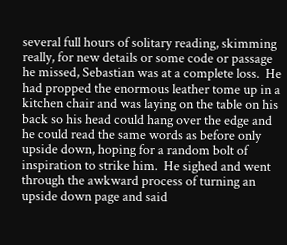several full hours of solitary reading, skimming really, for new details or some code or passage he missed, Sebastian was at a complete loss.  He had propped the enormous leather tome up in a kitchen chair and was laying on the table on his back so his head could hang over the edge and he could read the same words as before only upside down, hoping for a random bolt of inspiration to strike him.  He sighed and went through the awkward process of turning an upside down page and said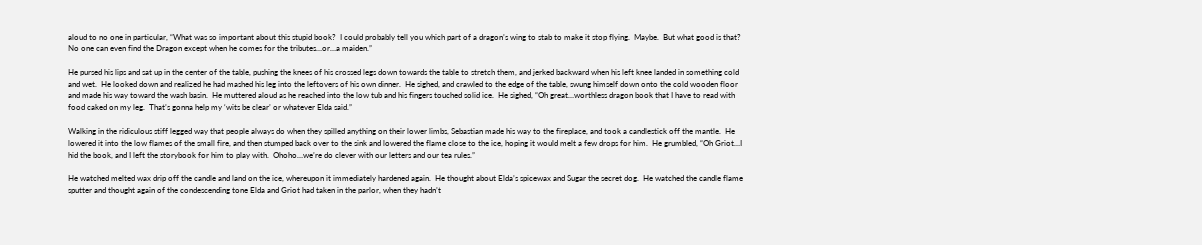aloud to no one in particular, “What was so important about this stupid book?  I could probably tell you which part of a dragon’s wing to stab to make it stop flying.  Maybe.  But what good is that?  No one can even find the Dragon except when he comes for the tributes…or…a maiden.”

He pursed his lips and sat up in the center of the table, pushing the knees of his crossed legs down towards the table to stretch them, and jerked backward when his left knee landed in something cold and wet.  He looked down and realized he had mashed his leg into the leftovers of his own dinner.  He sighed, and crawled to the edge of the table, swung himself down onto the cold wooden floor and made his way toward the wash basin.  He muttered aloud as he reached into the low tub and his fingers touched solid ice.  He sighed, “Oh great…worthless dragon book that I have to read with food caked on my leg.  That’s gonna help my ‘wits be clear’ or whatever Elda said.”

Walking in the ridiculous stiff legged way that people always do when they spilled anything on their lower limbs, Sebastian made his way to the fireplace, and took a candlestick off the mantle.  He lowered it into the low flames of the small fire, and then stumped back over to the sink and lowered the flame close to the ice, hoping it would melt a few drops for him.  He grumbled, “Oh Griot…I hid the book, and I left the storybook for him to play with.  Ohoho…we’re do clever with our letters and our tea rules.”

He watched melted wax drip off the candle and land on the ice, whereupon it immediately hardened again.  He thought about Elda’s spicewax and Sugar the secret dog.  He watched the candle flame sputter and thought again of the condescending tone Elda and Griot had taken in the parlor, when they hadn’t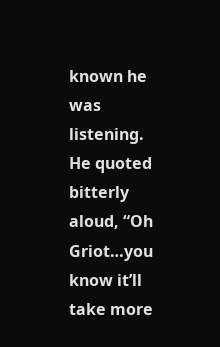known he was listening.  He quoted bitterly aloud, “Oh Griot…you know it’ll take more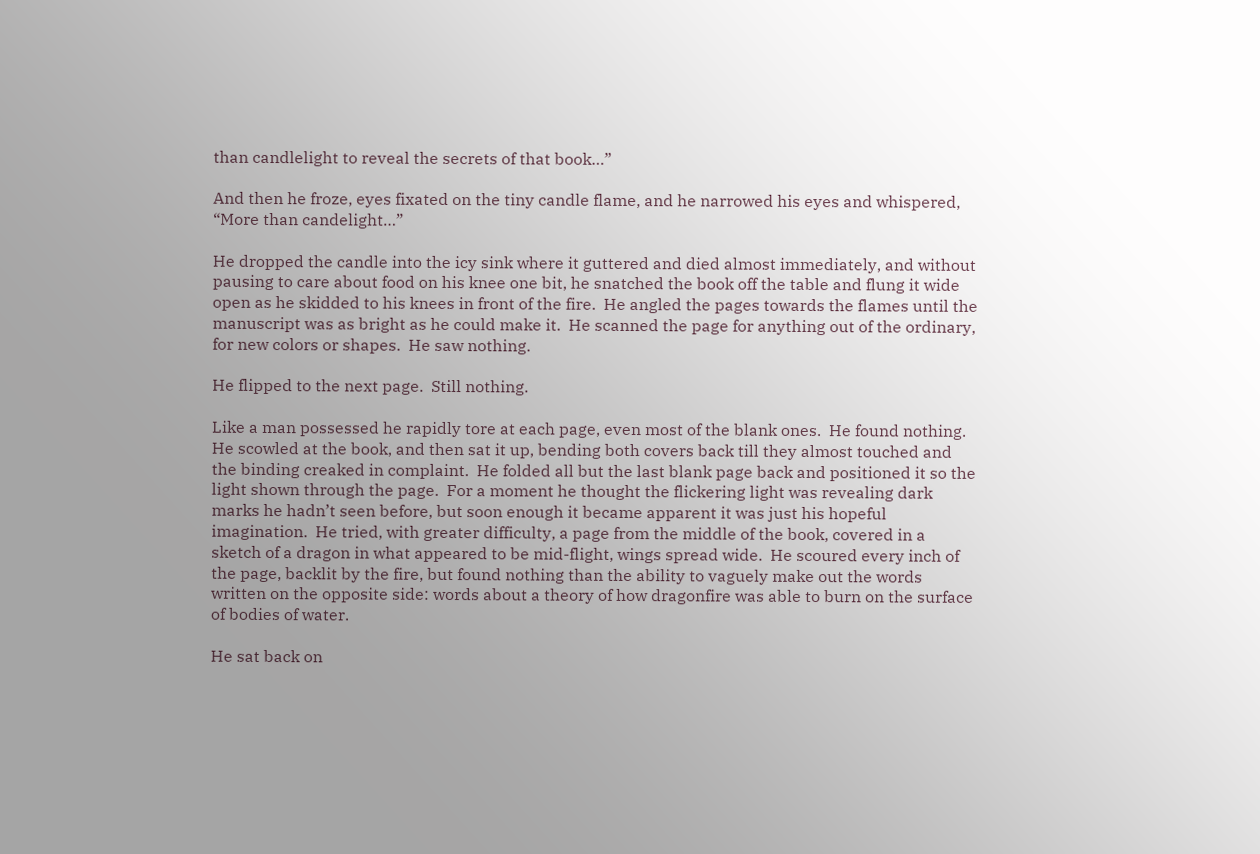than candlelight to reveal the secrets of that book…”

And then he froze, eyes fixated on the tiny candle flame, and he narrowed his eyes and whispered, “More than candelight…”

He dropped the candle into the icy sink where it guttered and died almost immediately, and without pausing to care about food on his knee one bit, he snatched the book off the table and flung it wide open as he skidded to his knees in front of the fire.  He angled the pages towards the flames until the manuscript was as bright as he could make it.  He scanned the page for anything out of the ordinary, for new colors or shapes.  He saw nothing.

He flipped to the next page.  Still nothing.

Like a man possessed he rapidly tore at each page, even most of the blank ones.  He found nothing.  He scowled at the book, and then sat it up, bending both covers back till they almost touched and the binding creaked in complaint.  He folded all but the last blank page back and positioned it so the light shown through the page.  For a moment he thought the flickering light was revealing dark marks he hadn’t seen before, but soon enough it became apparent it was just his hopeful imagination.  He tried, with greater difficulty, a page from the middle of the book, covered in a sketch of a dragon in what appeared to be mid-flight, wings spread wide.  He scoured every inch of the page, backlit by the fire, but found nothing than the ability to vaguely make out the words written on the opposite side: words about a theory of how dragonfire was able to burn on the surface of bodies of water.

He sat back on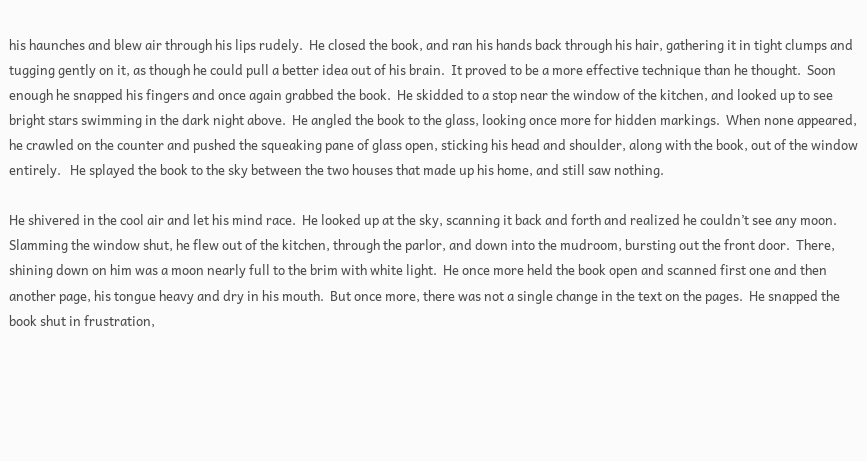his haunches and blew air through his lips rudely.  He closed the book, and ran his hands back through his hair, gathering it in tight clumps and tugging gently on it, as though he could pull a better idea out of his brain.  It proved to be a more effective technique than he thought.  Soon enough he snapped his fingers and once again grabbed the book.  He skidded to a stop near the window of the kitchen, and looked up to see bright stars swimming in the dark night above.  He angled the book to the glass, looking once more for hidden markings.  When none appeared, he crawled on the counter and pushed the squeaking pane of glass open, sticking his head and shoulder, along with the book, out of the window entirely.   He splayed the book to the sky between the two houses that made up his home, and still saw nothing.

He shivered in the cool air and let his mind race.  He looked up at the sky, scanning it back and forth and realized he couldn’t see any moon.  Slamming the window shut, he flew out of the kitchen, through the parlor, and down into the mudroom, bursting out the front door.  There, shining down on him was a moon nearly full to the brim with white light.  He once more held the book open and scanned first one and then another page, his tongue heavy and dry in his mouth.  But once more, there was not a single change in the text on the pages.  He snapped the book shut in frustration,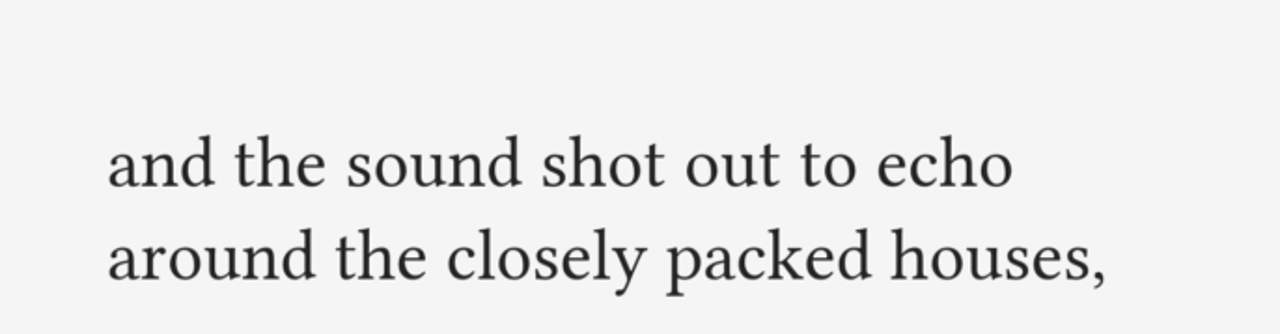and the sound shot out to echo around the closely packed houses,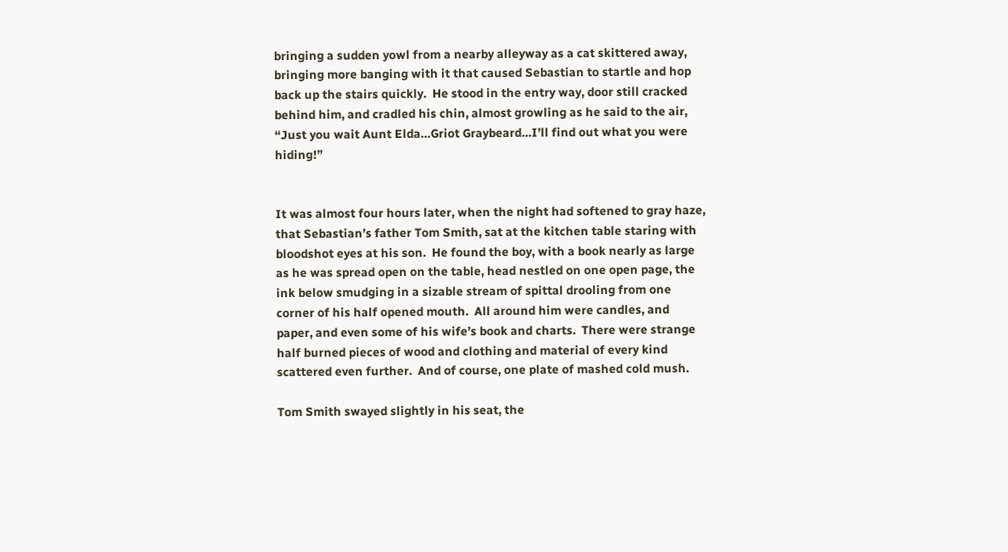bringing a sudden yowl from a nearby alleyway as a cat skittered away, bringing more banging with it that caused Sebastian to startle and hop back up the stairs quickly.  He stood in the entry way, door still cracked behind him, and cradled his chin, almost growling as he said to the air, “Just you wait Aunt Elda…Griot Graybeard…I’ll find out what you were hiding!”


It was almost four hours later, when the night had softened to gray haze, that Sebastian’s father Tom Smith, sat at the kitchen table staring with bloodshot eyes at his son.  He found the boy, with a book nearly as large as he was spread open on the table, head nestled on one open page, the ink below smudging in a sizable stream of spittal drooling from one corner of his half opened mouth.  All around him were candles, and paper, and even some of his wife’s book and charts.  There were strange half burned pieces of wood and clothing and material of every kind scattered even further.  And of course, one plate of mashed cold mush.

Tom Smith swayed slightly in his seat, the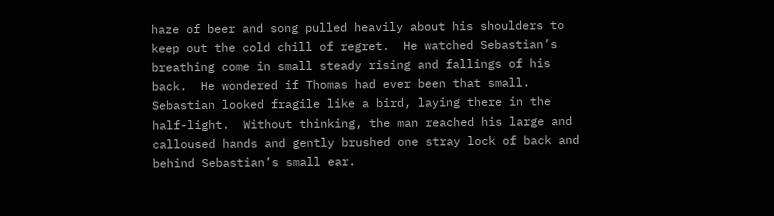haze of beer and song pulled heavily about his shoulders to keep out the cold chill of regret.  He watched Sebastian’s breathing come in small steady rising and fallings of his back.  He wondered if Thomas had ever been that small.  Sebastian looked fragile like a bird, laying there in the half-light.  Without thinking, the man reached his large and calloused hands and gently brushed one stray lock of back and behind Sebastian’s small ear.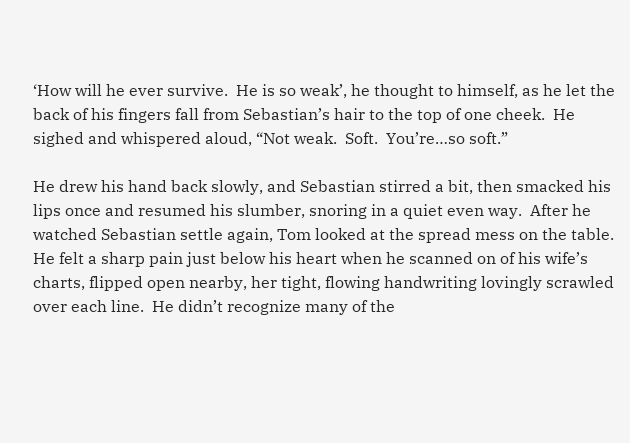‘How will he ever survive.  He is so weak’, he thought to himself, as he let the back of his fingers fall from Sebastian’s hair to the top of one cheek.  He sighed and whispered aloud, “Not weak.  Soft.  You’re…so soft.”

He drew his hand back slowly, and Sebastian stirred a bit, then smacked his lips once and resumed his slumber, snoring in a quiet even way.  After he watched Sebastian settle again, Tom looked at the spread mess on the table.  He felt a sharp pain just below his heart when he scanned on of his wife’s charts, flipped open nearby, her tight, flowing handwriting lovingly scrawled over each line.  He didn’t recognize many of the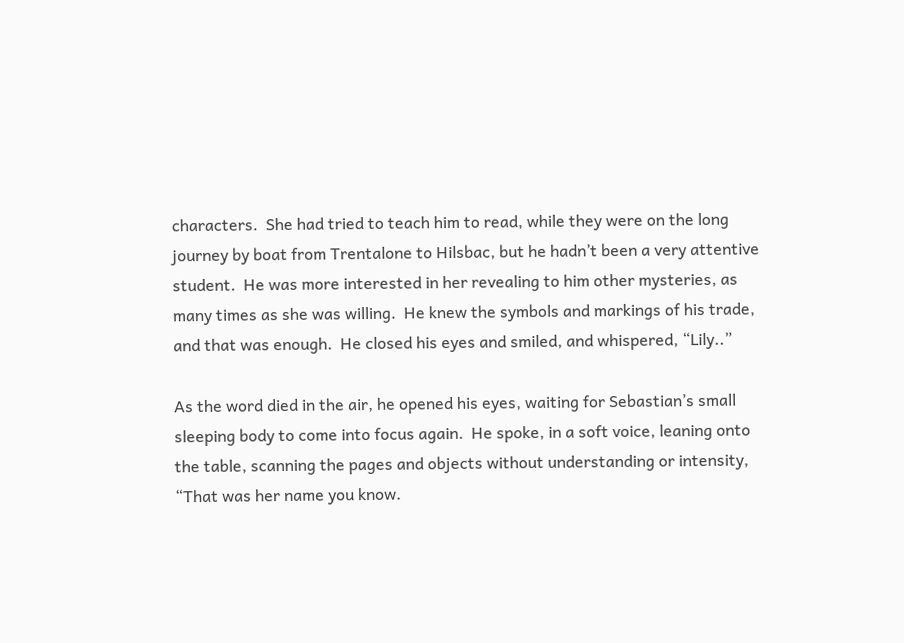characters.  She had tried to teach him to read, while they were on the long journey by boat from Trentalone to Hilsbac, but he hadn’t been a very attentive student.  He was more interested in her revealing to him other mysteries, as many times as she was willing.  He knew the symbols and markings of his trade, and that was enough.  He closed his eyes and smiled, and whispered, “Lily..”

As the word died in the air, he opened his eyes, waiting for Sebastian’s small sleeping body to come into focus again.  He spoke, in a soft voice, leaning onto the table, scanning the pages and objects without understanding or intensity, “That was her name you know.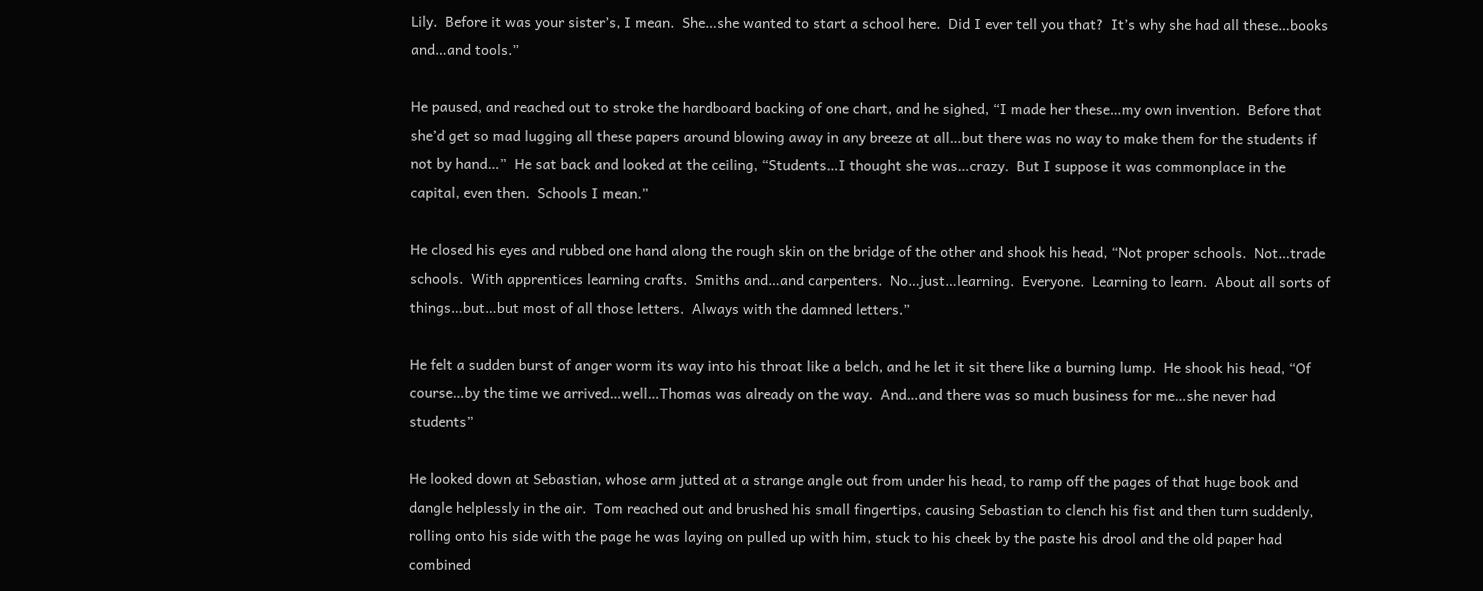Lily.  Before it was your sister’s, I mean.  She…she wanted to start a school here.  Did I ever tell you that?  It’s why she had all these…books and…and tools.”

He paused, and reached out to stroke the hardboard backing of one chart, and he sighed, “I made her these…my own invention.  Before that she’d get so mad lugging all these papers around blowing away in any breeze at all…but there was no way to make them for the students if not by hand…”  He sat back and looked at the ceiling, “Students…I thought she was…crazy.  But I suppose it was commonplace in the capital, even then.  Schools I mean.”

He closed his eyes and rubbed one hand along the rough skin on the bridge of the other and shook his head, “Not proper schools.  Not…trade schools.  With apprentices learning crafts.  Smiths and…and carpenters.  No…just…learning.  Everyone.  Learning to learn.  About all sorts of things…but…but most of all those letters.  Always with the damned letters.”

He felt a sudden burst of anger worm its way into his throat like a belch, and he let it sit there like a burning lump.  He shook his head, “Of course…by the time we arrived…well…Thomas was already on the way.  And…and there was so much business for me…she never had students”

He looked down at Sebastian, whose arm jutted at a strange angle out from under his head, to ramp off the pages of that huge book and dangle helplessly in the air.  Tom reached out and brushed his small fingertips, causing Sebastian to clench his fist and then turn suddenly, rolling onto his side with the page he was laying on pulled up with him, stuck to his cheek by the paste his drool and the old paper had combined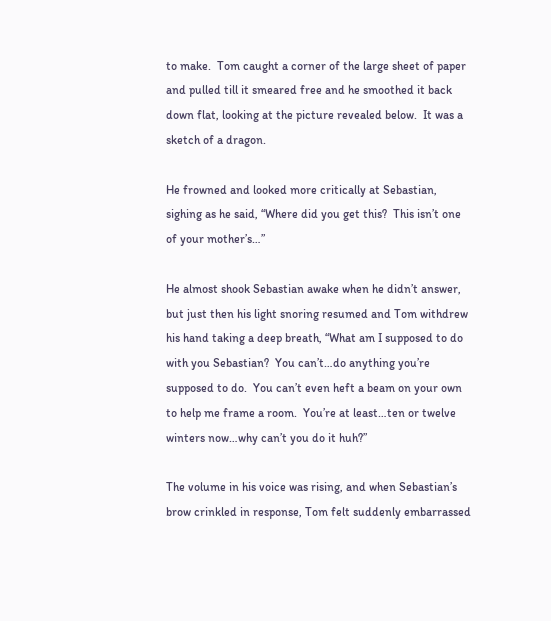to make.  Tom caught a corner of the large sheet of paper and pulled till it smeared free and he smoothed it back down flat, looking at the picture revealed below.  It was a sketch of a dragon.

He frowned and looked more critically at Sebastian, sighing as he said, “Where did you get this?  This isn’t one of your mother’s…”

He almost shook Sebastian awake when he didn’t answer, but just then his light snoring resumed and Tom withdrew his hand taking a deep breath, “What am I supposed to do with you Sebastian?  You can’t…do anything you’re supposed to do.  You can’t even heft a beam on your own to help me frame a room.  You’re at least…ten or twelve winters now…why can’t you do it huh?”

The volume in his voice was rising, and when Sebastian’s brow crinkled in response, Tom felt suddenly embarrassed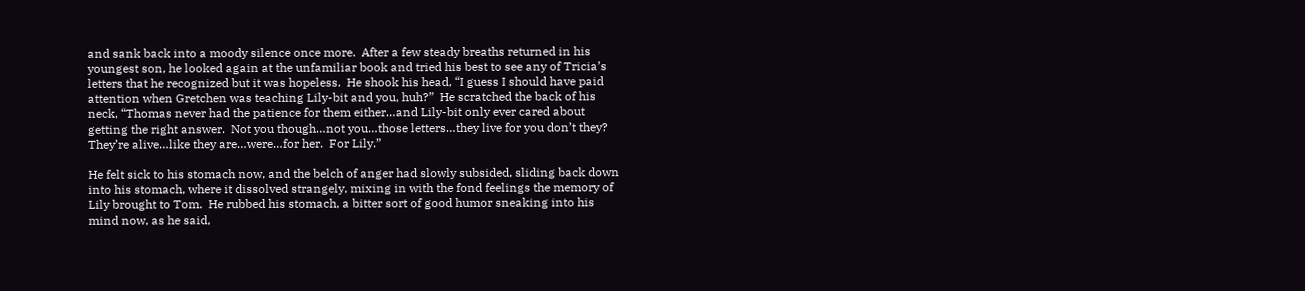and sank back into a moody silence once more.  After a few steady breaths returned in his youngest son, he looked again at the unfamiliar book and tried his best to see any of Tricia’s letters that he recognized but it was hopeless.  He shook his head, “I guess I should have paid attention when Gretchen was teaching Lily-bit and you, huh?”  He scratched the back of his neck, “Thomas never had the patience for them either…and Lily-bit only ever cared about getting the right answer.  Not you though…not you…those letters…they live for you don’t they?  They’re alive…like they are…were…for her.  For Lily.”

He felt sick to his stomach now, and the belch of anger had slowly subsided, sliding back down into his stomach, where it dissolved strangely, mixing in with the fond feelings the memory of Lily brought to Tom.  He rubbed his stomach, a bitter sort of good humor sneaking into his mind now, as he said,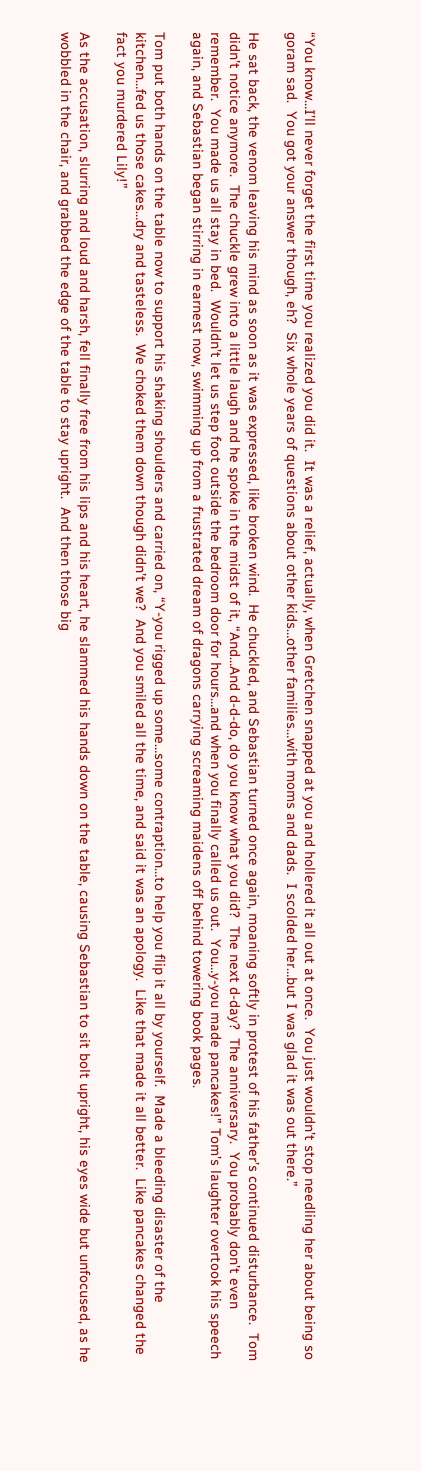“You know…I’ll never forget the first time you realized you did it.  It was a relief, actually, when Gretchen snapped at you and hollered it all out at once.  You just wouldn’t stop needling her about being so goram sad.  You got your answer though, eh?  Six whole years of questions about other kids…other families…with moms and dads.  I scolded her…but I was glad it was out there.”

He sat back, the venom leaving his mind as soon as it was expressed, like broken wind.  He chuckled, and Sebastian turned once again, moaning softly in protest of his father’s continued disturbance.  Tom didn’t notice anymore.  The chuckle grew into a little laugh and he spoke in the midst of it, “And…And d-d-do, do you know what you did?  The next d-day?  The anniversary.  You probably don’t even remember.  You made us all stay in bed.  Wouldn’t let us step foot outside the bedroom door for hours…and when you finally called us out.  You…y-you made pancakes!” Tom’s laughter overtook his speech again, and Sebastian began stirring in earnest now, swimming up from a frustrated dream of dragons carrying screaming maidens off behind towering book pages.

Tom put both hands on the table now to support his shaking shoulders and carried on, “Y-you rigged up some…some contraption…to help you flip it all by yourself.  Made a bleeding disaster of the kitchen…fed us those cakes…dry and tasteless.  We choked them down though didn’t we?  And you smiled all the time, and said it was an apology.  Like that made it all better.  Like pancakes changed the fact you murdered Lily!”

As the accusation, slurring and loud and harsh, fell finally free from his lips and his heart, he slammed his hands down on the table, causing Sebastian to sit bolt upright, his eyes wide but unfocused, as he wobbled in the chair, and grabbed the edge of the table to stay upright.  And then those big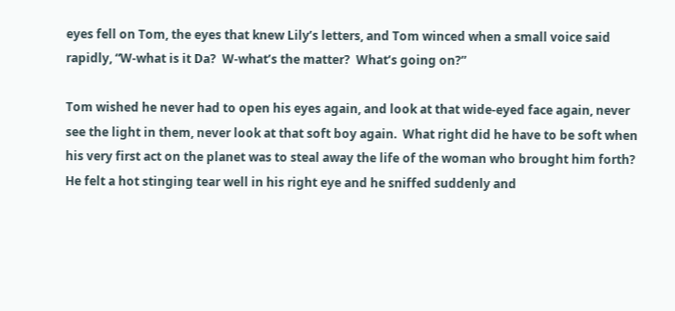eyes fell on Tom, the eyes that knew Lily’s letters, and Tom winced when a small voice said rapidly, “W-what is it Da?  W-what’s the matter?  What’s going on?”

Tom wished he never had to open his eyes again, and look at that wide-eyed face again, never see the light in them, never look at that soft boy again.  What right did he have to be soft when his very first act on the planet was to steal away the life of the woman who brought him forth?  He felt a hot stinging tear well in his right eye and he sniffed suddenly and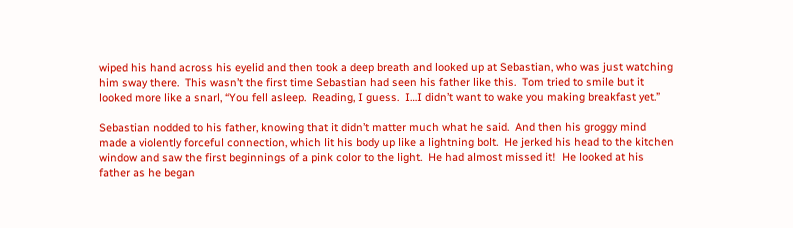wiped his hand across his eyelid and then took a deep breath and looked up at Sebastian, who was just watching him sway there.  This wasn’t the first time Sebastian had seen his father like this.  Tom tried to smile but it looked more like a snarl, “You fell asleep.  Reading, I guess.  I…I didn’t want to wake you making breakfast yet.”

Sebastian nodded to his father, knowing that it didn’t matter much what he said.  And then his groggy mind made a violently forceful connection, which lit his body up like a lightning bolt.  He jerked his head to the kitchen window and saw the first beginnings of a pink color to the light.  He had almost missed it!  He looked at his father as he began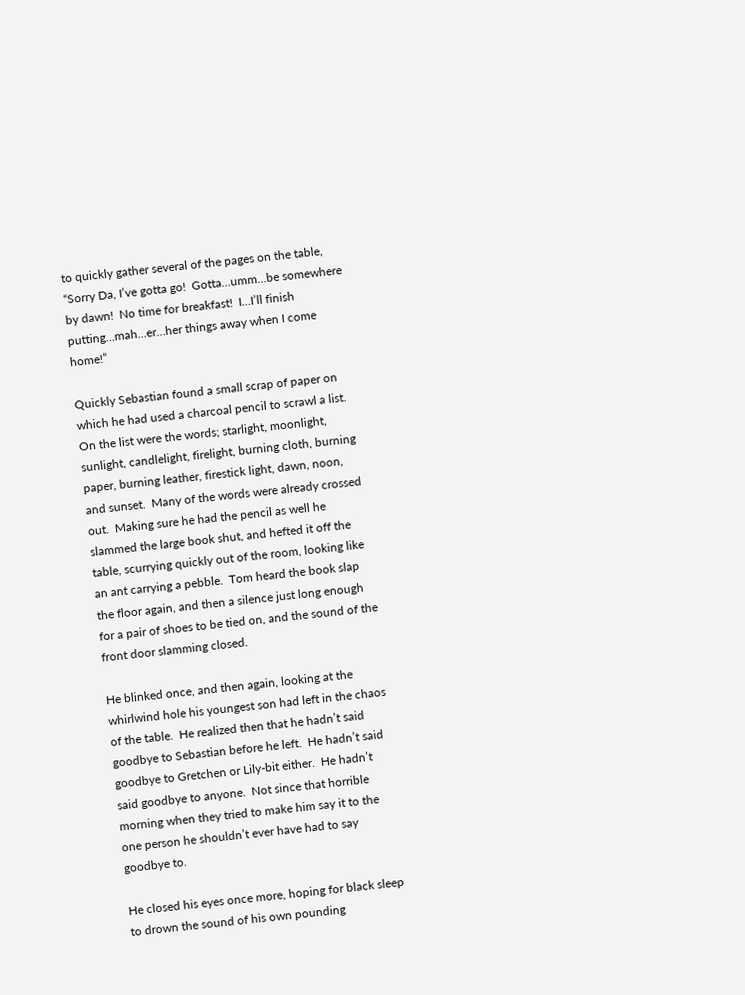to quickly gather several of the pages on the table, “Sorry Da, I’ve gotta go!  Gotta…umm…be somewhere by dawn!  No time for breakfast!  I…I’ll finish putting…mah…er…her things away when I come home!”

Quickly Sebastian found a small scrap of paper on which he had used a charcoal pencil to scrawl a list.  On the list were the words; starlight, moonlight, sunlight, candlelight, firelight, burning cloth, burning paper, burning leather, firestick light, dawn, noon,  and sunset.  Many of the words were already crossed out.  Making sure he had the pencil as well he slammed the large book shut, and hefted it off the table, scurrying quickly out of the room, looking like an ant carrying a pebble.  Tom heard the book slap the floor again, and then a silence just long enough for a pair of shoes to be tied on, and the sound of the front door slamming closed.

He blinked once, and then again, looking at the whirlwind hole his youngest son had left in the chaos of the table.  He realized then that he hadn’t said goodbye to Sebastian before he left.  He hadn’t said goodbye to Gretchen or Lily-bit either.  He hadn’t said goodbye to anyone.  Not since that horrible morning when they tried to make him say it to the one person he shouldn’t ever have had to say goodbye to.

He closed his eyes once more, hoping for black sleep to drown the sound of his own pounding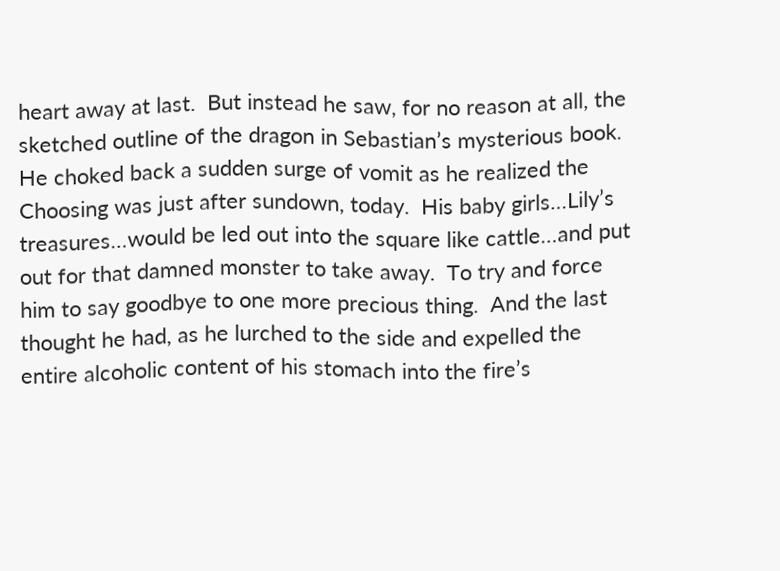heart away at last.  But instead he saw, for no reason at all, the sketched outline of the dragon in Sebastian’s mysterious book.  He choked back a sudden surge of vomit as he realized the Choosing was just after sundown, today.  His baby girls…Lily’s treasures…would be led out into the square like cattle…and put out for that damned monster to take away.  To try and force him to say goodbye to one more precious thing.  And the last thought he had, as he lurched to the side and expelled the entire alcoholic content of his stomach into the fire’s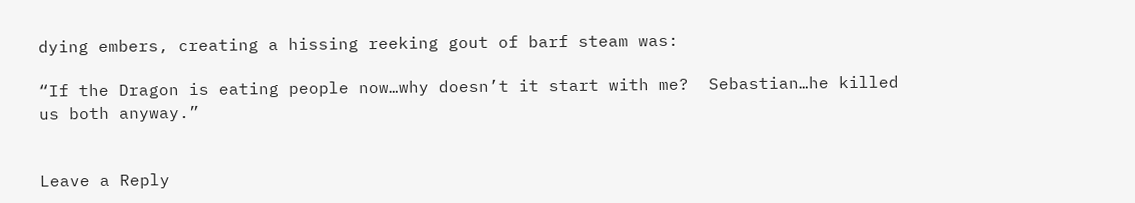dying embers, creating a hissing reeking gout of barf steam was:

“If the Dragon is eating people now…why doesn’t it start with me?  Sebastian…he killed us both anyway.”


Leave a Reply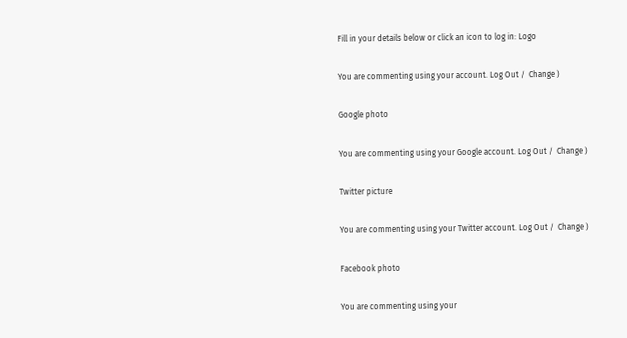Fill in your details below or click an icon to log in: Logo

You are commenting using your account. Log Out /  Change )

Google photo

You are commenting using your Google account. Log Out /  Change )

Twitter picture

You are commenting using your Twitter account. Log Out /  Change )

Facebook photo

You are commenting using your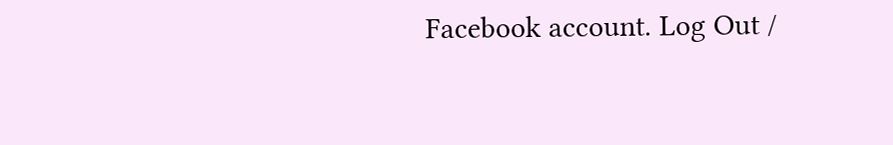Facebook account. Log Out /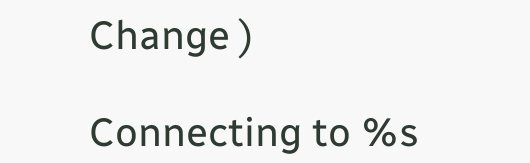Change )

Connecting to %s